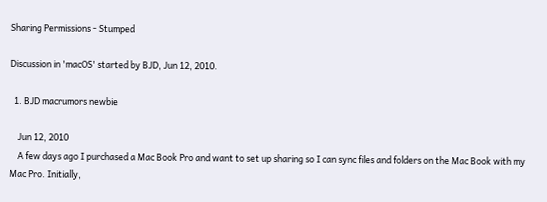Sharing Permissions - Stumped

Discussion in 'macOS' started by BJD, Jun 12, 2010.

  1. BJD macrumors newbie

    Jun 12, 2010
    A few days ago I purchased a Mac Book Pro and want to set up sharing so I can sync files and folders on the Mac Book with my Mac Pro. Initially,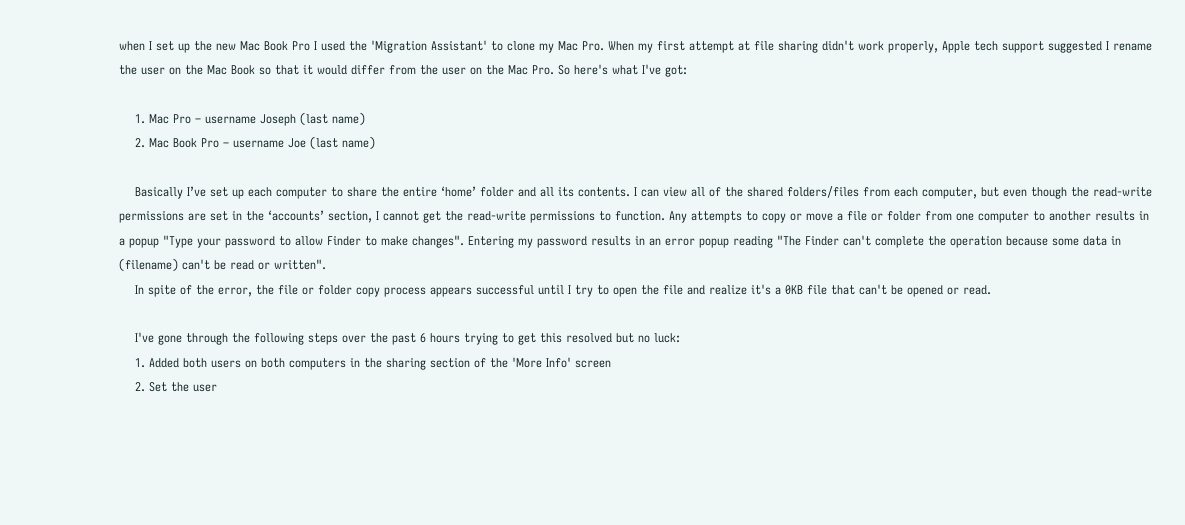when I set up the new Mac Book Pro I used the 'Migration Assistant' to clone my Mac Pro. When my first attempt at file sharing didn't work properly, Apple tech support suggested I rename the user on the Mac Book so that it would differ from the user on the Mac Pro. So here's what I've got:

    1. Mac Pro – username Joseph (last name)
    2. Mac Book Pro – username Joe (last name)

    Basically I’ve set up each computer to share the entire ‘home’ folder and all its contents. I can view all of the shared folders/files from each computer, but even though the read-write permissions are set in the ‘accounts’ section, I cannot get the read-write permissions to function. Any attempts to copy or move a file or folder from one computer to another results in a popup "Type your password to allow Finder to make changes". Entering my password results in an error popup reading "The Finder can't complete the operation because some data in (filename) can't be read or written".
    In spite of the error, the file or folder copy process appears successful until I try to open the file and realize it's a 0KB file that can't be opened or read.

    I've gone through the following steps over the past 6 hours trying to get this resolved but no luck:
    1. Added both users on both computers in the sharing section of the 'More Info' screen
    2. Set the user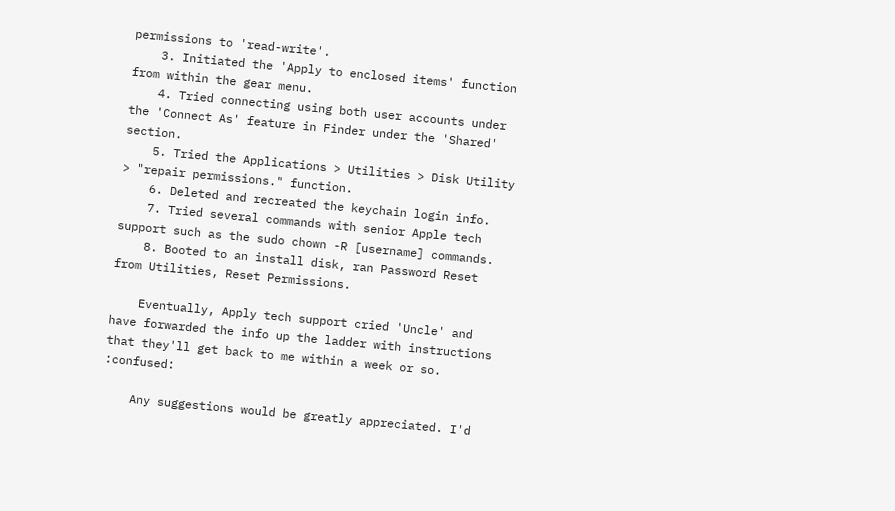permissions to 'read-write'.
    3. Initiated the 'Apply to enclosed items' function from within the gear menu.
    4. Tried connecting using both user accounts under the 'Connect As' feature in Finder under the 'Shared' section.
    5. Tried the Applications > Utilities > Disk Utility > "repair permissions." function.
    6. Deleted and recreated the keychain login info.
    7. Tried several commands with senior Apple tech support such as the sudo chown -R [username] commands.
    8. Booted to an install disk, ran Password Reset from Utilities, Reset Permissions.

    Eventually, Apply tech support cried 'Uncle' and have forwarded the info up the ladder with instructions that they'll get back to me within a week or so. :confused:

    Any suggestions would be greatly appreciated. I'd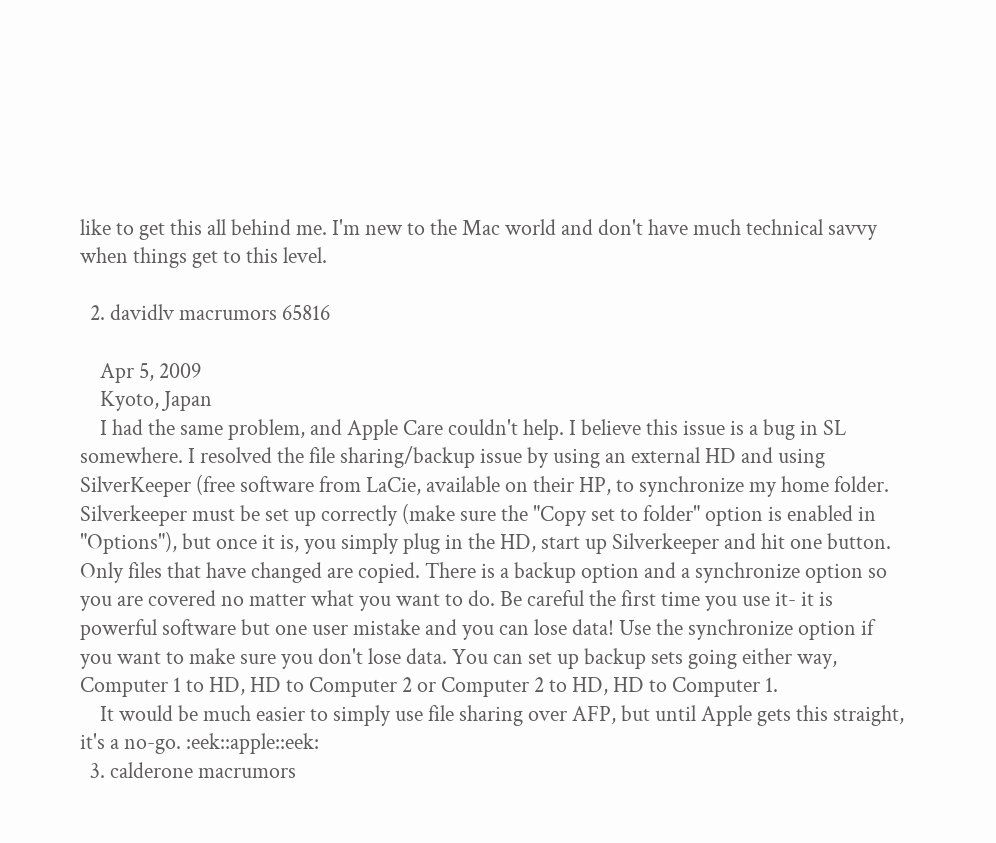like to get this all behind me. I'm new to the Mac world and don't have much technical savvy when things get to this level.

  2. davidlv macrumors 65816

    Apr 5, 2009
    Kyoto, Japan
    I had the same problem, and Apple Care couldn't help. I believe this issue is a bug in SL somewhere. I resolved the file sharing/backup issue by using an external HD and using SilverKeeper (free software from LaCie, available on their HP, to synchronize my home folder. Silverkeeper must be set up correctly (make sure the "Copy set to folder" option is enabled in "Options"), but once it is, you simply plug in the HD, start up Silverkeeper and hit one button. Only files that have changed are copied. There is a backup option and a synchronize option so you are covered no matter what you want to do. Be careful the first time you use it- it is powerful software but one user mistake and you can lose data! Use the synchronize option if you want to make sure you don't lose data. You can set up backup sets going either way, Computer 1 to HD, HD to Computer 2 or Computer 2 to HD, HD to Computer 1.
    It would be much easier to simply use file sharing over AFP, but until Apple gets this straight, it's a no-go. :eek::apple::eek:
  3. calderone macrumors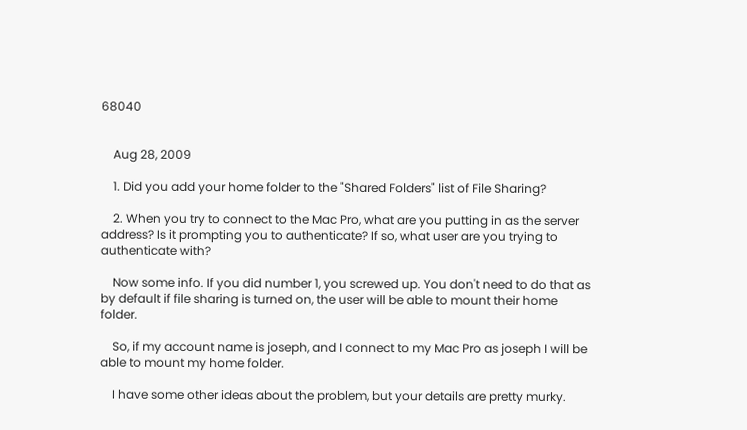68040


    Aug 28, 2009

    1. Did you add your home folder to the "Shared Folders" list of File Sharing?

    2. When you try to connect to the Mac Pro, what are you putting in as the server address? Is it prompting you to authenticate? If so, what user are you trying to authenticate with?

    Now some info. If you did number 1, you screwed up. You don't need to do that as by default if file sharing is turned on, the user will be able to mount their home folder.

    So, if my account name is joseph, and I connect to my Mac Pro as joseph I will be able to mount my home folder.

    I have some other ideas about the problem, but your details are pretty murky.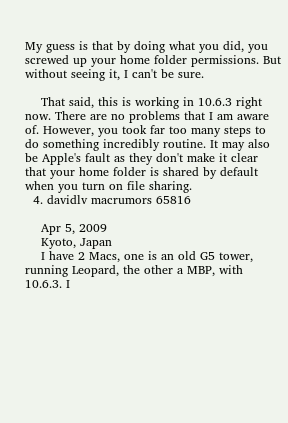My guess is that by doing what you did, you screwed up your home folder permissions. But without seeing it, I can't be sure.

    That said, this is working in 10.6.3 right now. There are no problems that I am aware of. However, you took far too many steps to do something incredibly routine. It may also be Apple's fault as they don't make it clear that your home folder is shared by default when you turn on file sharing.
  4. davidlv macrumors 65816

    Apr 5, 2009
    Kyoto, Japan
    I have 2 Macs, one is an old G5 tower, running Leopard, the other a MBP, with 10.6.3. I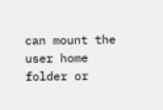can mount the user home folder or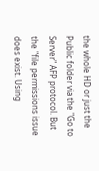the whole HD or just the Public folder via the "Go to Server" AFP protocol. But the "file permissions issue does exist. Using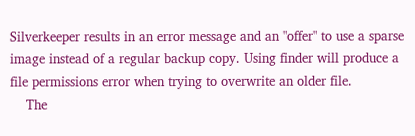Silverkeeper results in an error message and an "offer" to use a sparse image instead of a regular backup copy. Using finder will produce a file permissions error when trying to overwrite an older file.
    The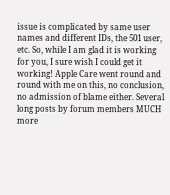issue is complicated by same user names and different IDs, the 501 user, etc. So, while I am glad it is working for you, I sure wish I could get it working! Apple Care went round and round with me on this, no conclusion, no admission of blame either. Several long posts by forum members MUCH more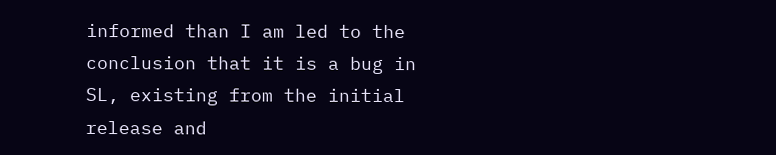informed than I am led to the conclusion that it is a bug in SL, existing from the initial release and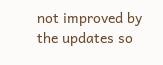not improved by the updates so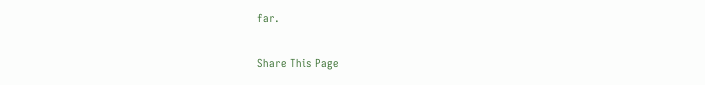far.

Share This Page